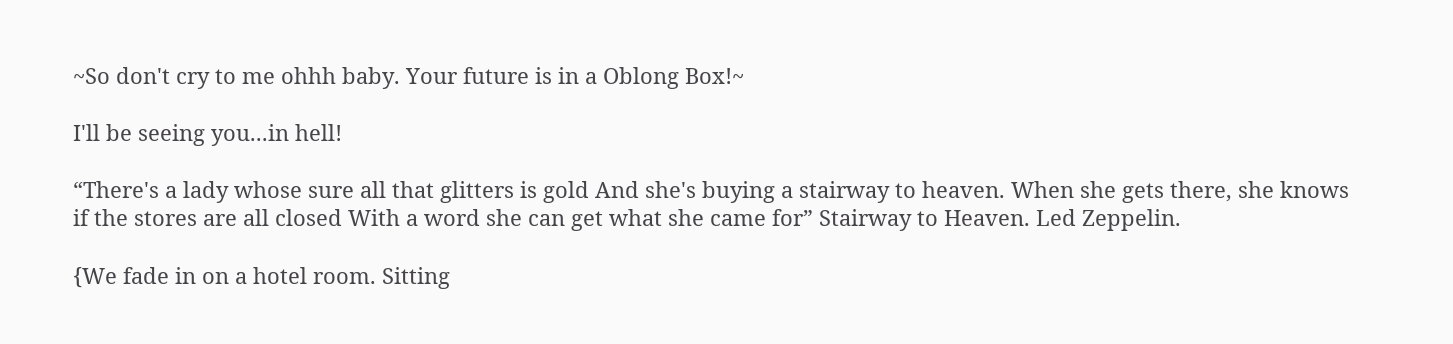~So don't cry to me ohhh baby. Your future is in a Oblong Box!~

I'll be seeing you...in hell!

“There's a lady whose sure all that glitters is gold And she's buying a stairway to heaven. When she gets there, she knows if the stores are all closed With a word she can get what she came for” Stairway to Heaven. Led Zeppelin.

{We fade in on a hotel room. Sitting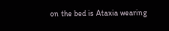on the bed is Ataxia wearing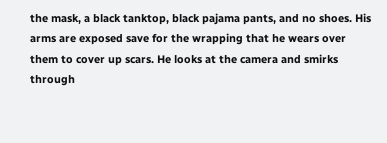the mask, a black tanktop, black pajama pants, and no shoes. His arms are exposed save for the wrapping that he wears over them to cover up scars. He looks at the camera and smirks through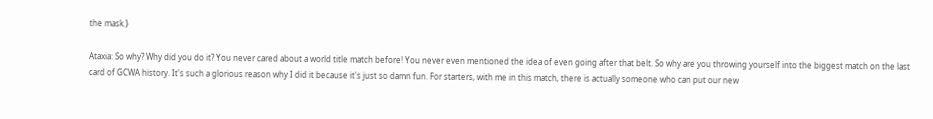the mask.}

Ataxia: So why? Why did you do it? You never cared about a world title match before! You never even mentioned the idea of even going after that belt. So why are you throwing yourself into the biggest match on the last card of GCWA history. It's such a glorious reason why I did it because it's just so damn fun. For starters, with me in this match, there is actually someone who can put our new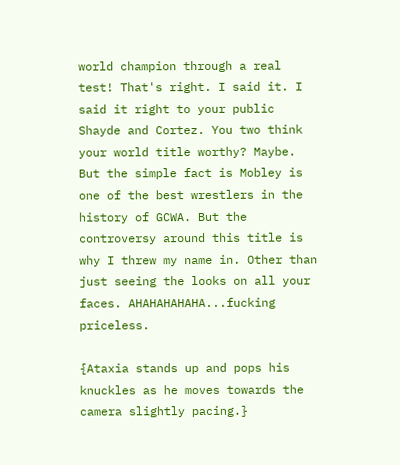world champion through a real test! That's right. I said it. I said it right to your public Shayde and Cortez. You two think your world title worthy? Maybe. But the simple fact is Mobley is one of the best wrestlers in the history of GCWA. But the controversy around this title is why I threw my name in. Other than just seeing the looks on all your faces. AHAHAHAHAHA...fucking priceless.

{Ataxia stands up and pops his knuckles as he moves towards the camera slightly pacing.}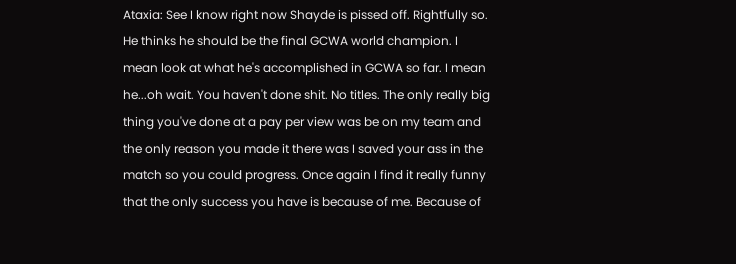Ataxia: See I know right now Shayde is pissed off. Rightfully so. He thinks he should be the final GCWA world champion. I mean look at what he's accomplished in GCWA so far. I mean he...oh wait. You haven't done shit. No titles. The only really big thing you've done at a pay per view was be on my team and the only reason you made it there was I saved your ass in the match so you could progress. Once again I find it really funny that the only success you have is because of me. Because of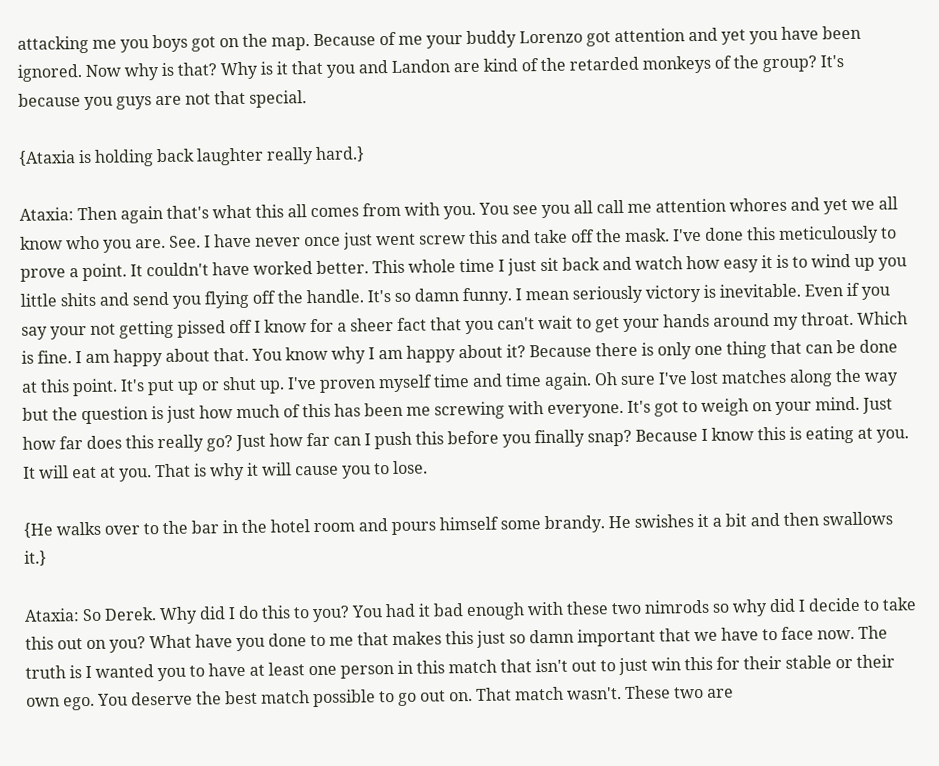attacking me you boys got on the map. Because of me your buddy Lorenzo got attention and yet you have been ignored. Now why is that? Why is it that you and Landon are kind of the retarded monkeys of the group? It's because you guys are not that special.

{Ataxia is holding back laughter really hard.}

Ataxia: Then again that's what this all comes from with you. You see you all call me attention whores and yet we all know who you are. See. I have never once just went screw this and take off the mask. I've done this meticulously to prove a point. It couldn't have worked better. This whole time I just sit back and watch how easy it is to wind up you little shits and send you flying off the handle. It's so damn funny. I mean seriously victory is inevitable. Even if you say your not getting pissed off I know for a sheer fact that you can't wait to get your hands around my throat. Which is fine. I am happy about that. You know why I am happy about it? Because there is only one thing that can be done at this point. It's put up or shut up. I've proven myself time and time again. Oh sure I've lost matches along the way but the question is just how much of this has been me screwing with everyone. It's got to weigh on your mind. Just how far does this really go? Just how far can I push this before you finally snap? Because I know this is eating at you. It will eat at you. That is why it will cause you to lose.

{He walks over to the bar in the hotel room and pours himself some brandy. He swishes it a bit and then swallows it.}

Ataxia: So Derek. Why did I do this to you? You had it bad enough with these two nimrods so why did I decide to take this out on you? What have you done to me that makes this just so damn important that we have to face now. The truth is I wanted you to have at least one person in this match that isn't out to just win this for their stable or their own ego. You deserve the best match possible to go out on. That match wasn't. These two are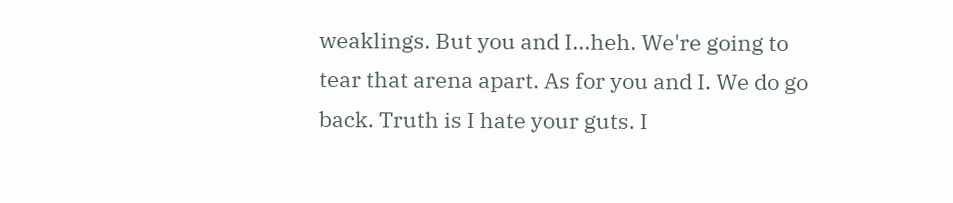weaklings. But you and I...heh. We're going to tear that arena apart. As for you and I. We do go back. Truth is I hate your guts. I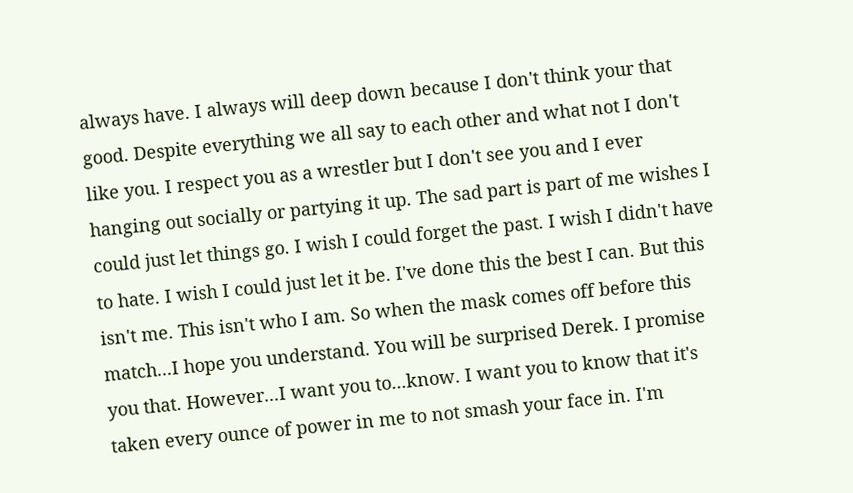always have. I always will deep down because I don't think your that good. Despite everything we all say to each other and what not I don't like you. I respect you as a wrestler but I don't see you and I ever hanging out socially or partying it up. The sad part is part of me wishes I could just let things go. I wish I could forget the past. I wish I didn't have to hate. I wish I could just let it be. I've done this the best I can. But this isn't me. This isn't who I am. So when the mask comes off before this match...I hope you understand. You will be surprised Derek. I promise you that. However...I want you to...know. I want you to know that it's taken every ounce of power in me to not smash your face in. I'm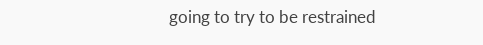going to try to be restrained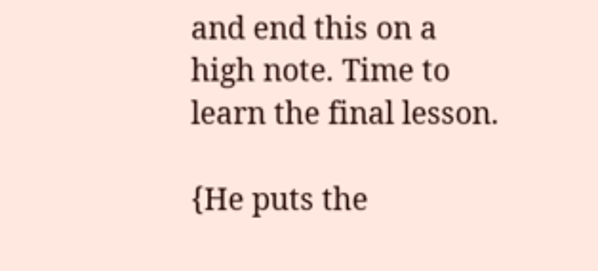and end this on a high note. Time to learn the final lesson.

{He puts the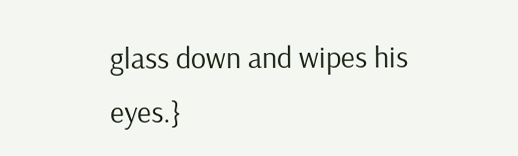glass down and wipes his eyes.}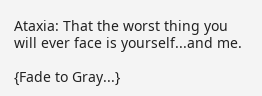Ataxia: That the worst thing you will ever face is yourself...and me.

{Fade to Gray...}